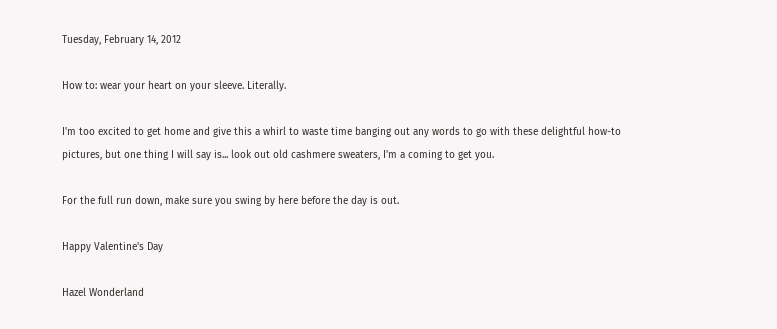Tuesday, February 14, 2012

How to: wear your heart on your sleeve. Literally.

I'm too excited to get home and give this a whirl to waste time banging out any words to go with these delightful how-to pictures, but one thing I will say is... look out old cashmere sweaters, I'm a coming to get you.

For the full run down, make sure you swing by here before the day is out.

Happy Valentine's Day

Hazel Wonderland